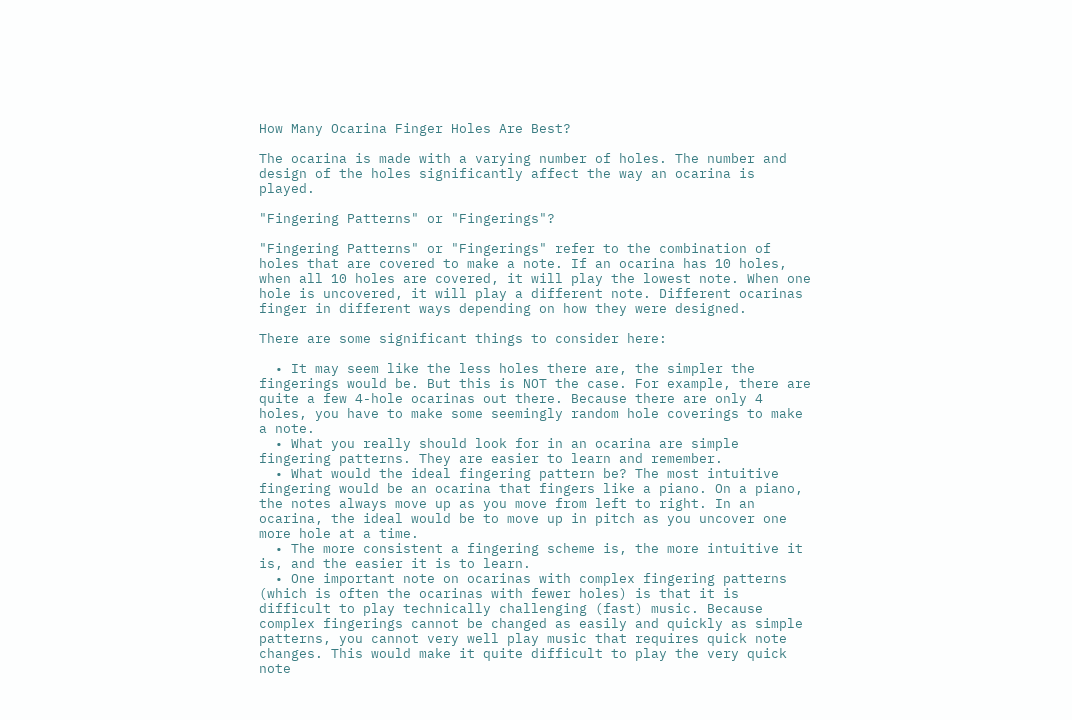How Many Ocarina Finger Holes Are Best?

The ocarina is made with a varying number of holes. The number and design of the holes significantly affect the way an ocarina is played.

"Fingering Patterns" or "Fingerings"?

"Fingering Patterns" or "Fingerings" refer to the combination of holes that are covered to make a note. If an ocarina has 10 holes, when all 10 holes are covered, it will play the lowest note. When one hole is uncovered, it will play a different note. Different ocarinas finger in different ways depending on how they were designed.

There are some significant things to consider here:

  • It may seem like the less holes there are, the simpler the fingerings would be. But this is NOT the case. For example, there are quite a few 4-hole ocarinas out there. Because there are only 4 holes, you have to make some seemingly random hole coverings to make a note.
  • What you really should look for in an ocarina are simple fingering patterns. They are easier to learn and remember.
  • What would the ideal fingering pattern be? The most intuitive fingering would be an ocarina that fingers like a piano. On a piano, the notes always move up as you move from left to right. In an ocarina, the ideal would be to move up in pitch as you uncover one more hole at a time.
  • The more consistent a fingering scheme is, the more intuitive it is, and the easier it is to learn.
  • One important note on ocarinas with complex fingering patterns (which is often the ocarinas with fewer holes) is that it is difficult to play technically challenging (fast) music. Because complex fingerings cannot be changed as easily and quickly as simple patterns, you cannot very well play music that requires quick note changes. This would make it quite difficult to play the very quick note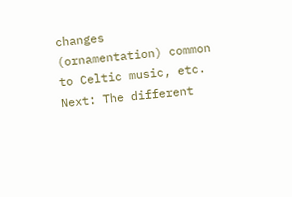changes (ornamentation) common to Celtic music, etc.
Next: The different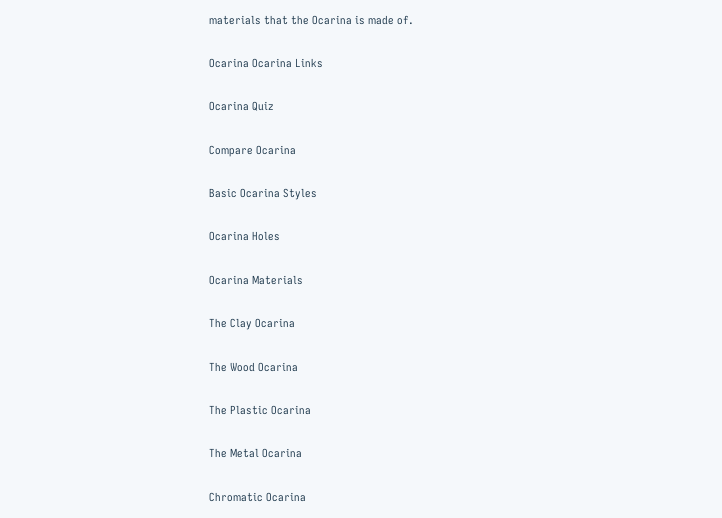materials that the Ocarina is made of.

Ocarina Ocarina Links

Ocarina Quiz

Compare Ocarina

Basic Ocarina Styles

Ocarina Holes

Ocarina Materials

The Clay Ocarina

The Wood Ocarina

The Plastic Ocarina

The Metal Ocarina

Chromatic Ocarina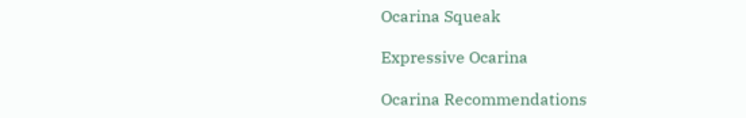Ocarina Squeak

Expressive Ocarina

Ocarina Recommendations